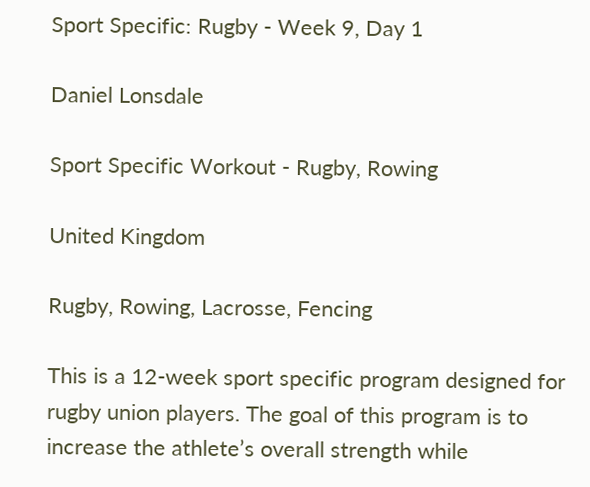Sport Specific: Rugby - Week 9, Day 1

Daniel Lonsdale

Sport Specific Workout - Rugby, Rowing

United Kingdom

Rugby, Rowing, Lacrosse, Fencing

This is a 12-week sport specific program designed for rugby union players. The goal of this program is to increase the athlete’s overall strength while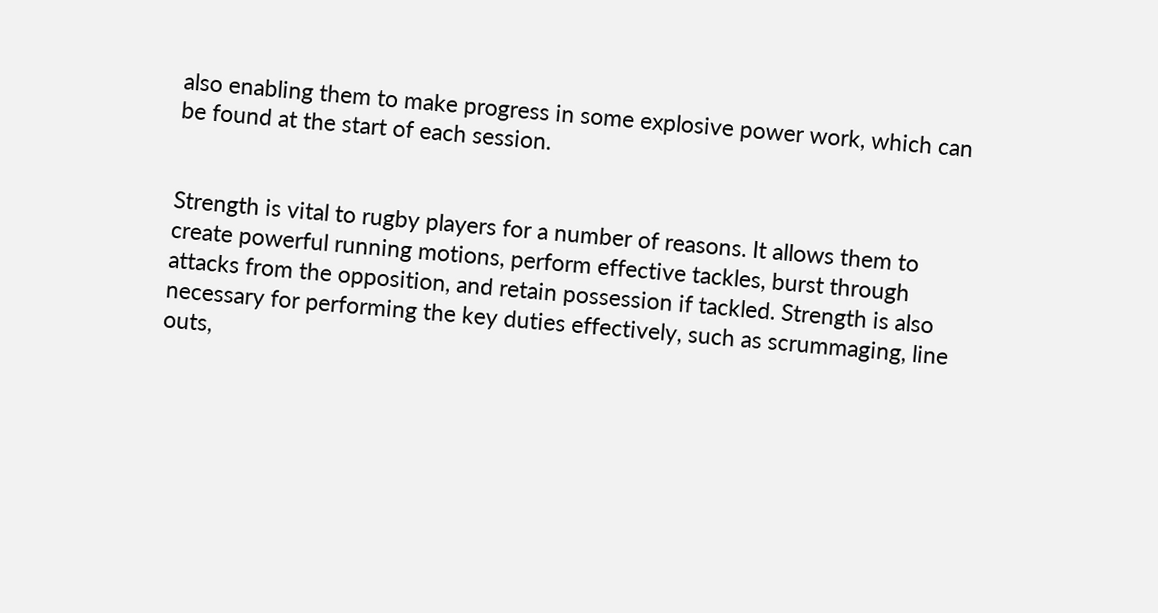also enabling them to make progress in some explosive power work, which can be found at the start of each session.


Strength is vital to rugby players for a number of reasons. It allows them to create powerful running motions, perform effective tackles, burst through attacks from the opposition, and retain possession if tackled. Strength is also necessary for performing the key duties effectively, such as scrummaging, line outs,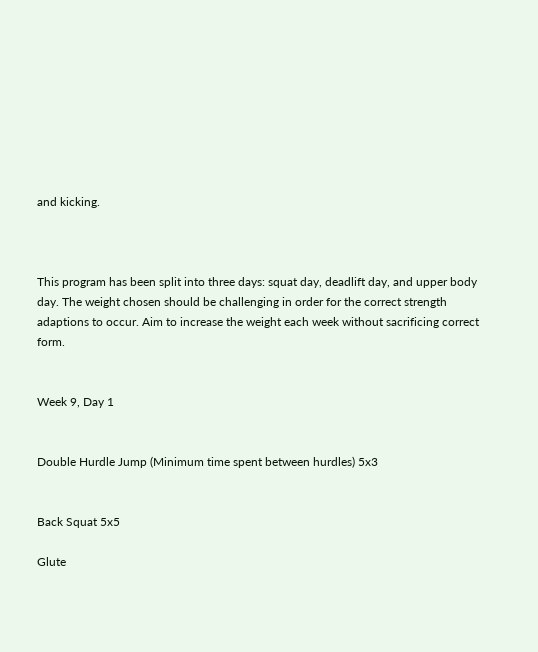and kicking.



This program has been split into three days: squat day, deadlift day, and upper body day. The weight chosen should be challenging in order for the correct strength adaptions to occur. Aim to increase the weight each week without sacrificing correct form.


Week 9, Day 1


Double Hurdle Jump (Minimum time spent between hurdles) 5x3


Back Squat 5x5

Glute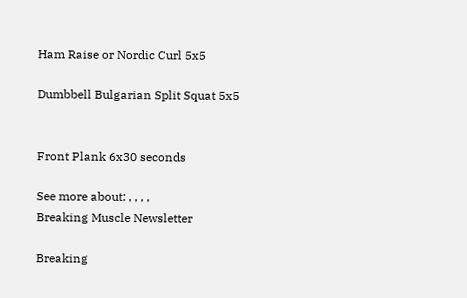Ham Raise or Nordic Curl 5x5

Dumbbell Bulgarian Split Squat 5x5


Front Plank 6x30 seconds

See more about: , , , ,
Breaking Muscle Newsletter

Breaking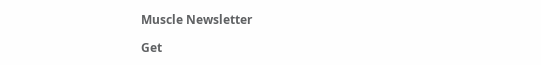Muscle Newsletter

Get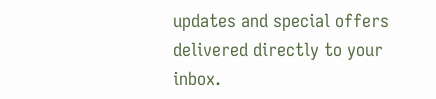updates and special offers delivered directly to your inbox.